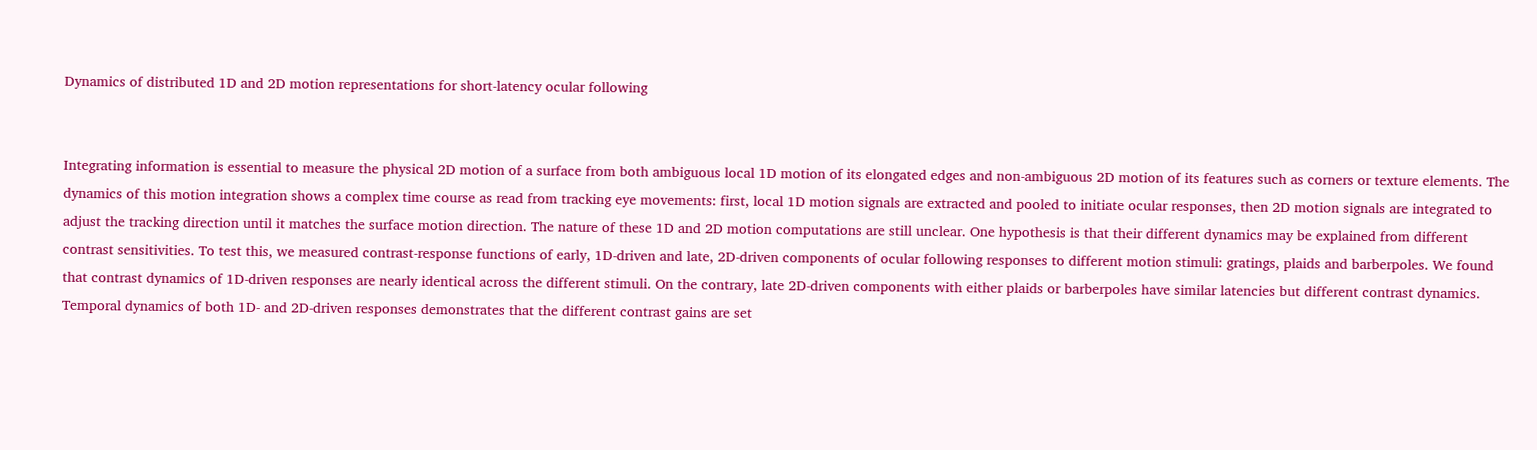Dynamics of distributed 1D and 2D motion representations for short-latency ocular following


Integrating information is essential to measure the physical 2D motion of a surface from both ambiguous local 1D motion of its elongated edges and non-ambiguous 2D motion of its features such as corners or texture elements. The dynamics of this motion integration shows a complex time course as read from tracking eye movements: first, local 1D motion signals are extracted and pooled to initiate ocular responses, then 2D motion signals are integrated to adjust the tracking direction until it matches the surface motion direction. The nature of these 1D and 2D motion computations are still unclear. One hypothesis is that their different dynamics may be explained from different contrast sensitivities. To test this, we measured contrast-response functions of early, 1D-driven and late, 2D-driven components of ocular following responses to different motion stimuli: gratings, plaids and barberpoles. We found that contrast dynamics of 1D-driven responses are nearly identical across the different stimuli. On the contrary, late 2D-driven components with either plaids or barberpoles have similar latencies but different contrast dynamics. Temporal dynamics of both 1D- and 2D-driven responses demonstrates that the different contrast gains are set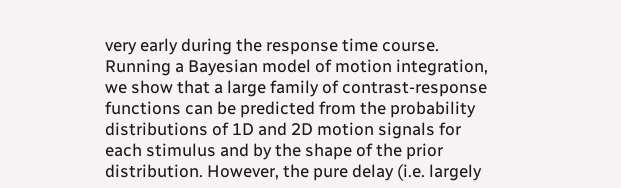very early during the response time course. Running a Bayesian model of motion integration, we show that a large family of contrast-response functions can be predicted from the probability distributions of 1D and 2D motion signals for each stimulus and by the shape of the prior distribution. However, the pure delay (i.e. largely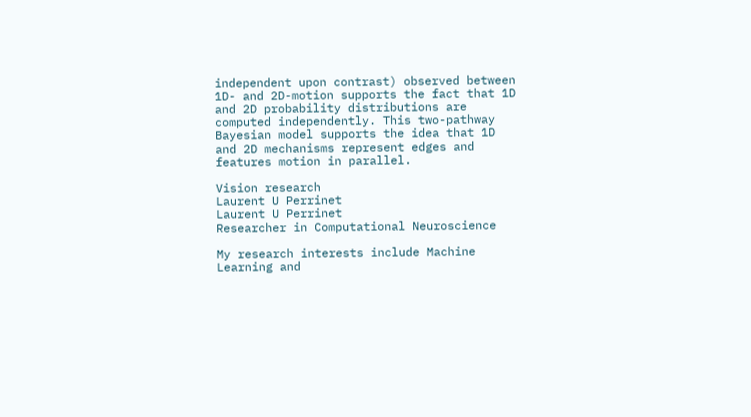independent upon contrast) observed between 1D- and 2D-motion supports the fact that 1D and 2D probability distributions are computed independently. This two-pathway Bayesian model supports the idea that 1D and 2D mechanisms represent edges and features motion in parallel.

Vision research
Laurent U Perrinet
Laurent U Perrinet
Researcher in Computational Neuroscience

My research interests include Machine Learning and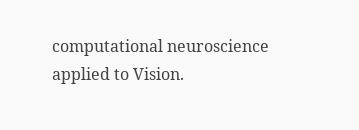computational neuroscience applied to Vision.